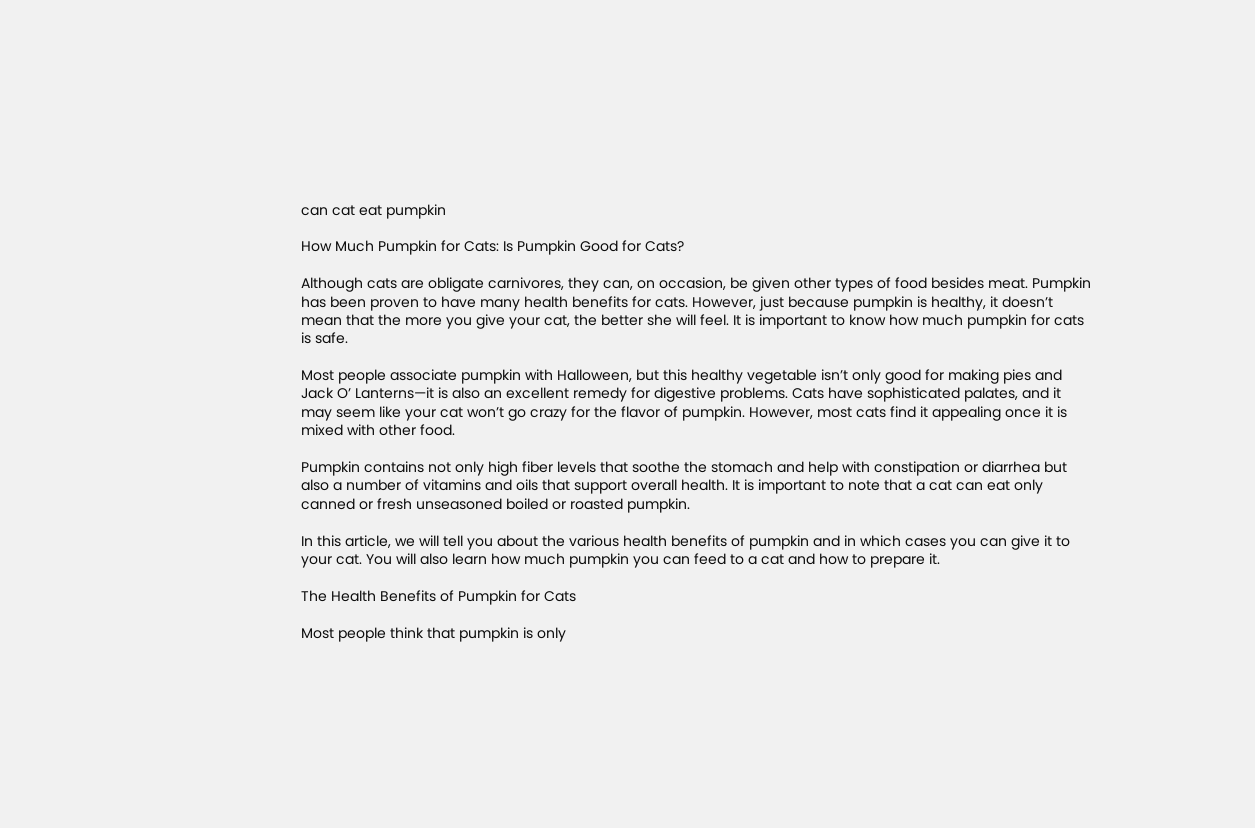can cat eat pumpkin

How Much Pumpkin for Cats: Is Pumpkin Good for Cats?

Although cats are obligate carnivores, they can, on occasion, be given other types of food besides meat. Pumpkin has been proven to have many health benefits for cats. However, just because pumpkin is healthy, it doesn’t mean that the more you give your cat, the better she will feel. It is important to know how much pumpkin for cats is safe.

Most people associate pumpkin with Halloween, but this healthy vegetable isn’t only good for making pies and Jack O’ Lanterns—it is also an excellent remedy for digestive problems. Cats have sophisticated palates, and it may seem like your cat won’t go crazy for the flavor of pumpkin. However, most cats find it appealing once it is mixed with other food.

Pumpkin contains not only high fiber levels that soothe the stomach and help with constipation or diarrhea but also a number of vitamins and oils that support overall health. It is important to note that a cat can eat only canned or fresh unseasoned boiled or roasted pumpkin.

In this article, we will tell you about the various health benefits of pumpkin and in which cases you can give it to your cat. You will also learn how much pumpkin you can feed to a cat and how to prepare it.

The Health Benefits of Pumpkin for Cats

Most people think that pumpkin is only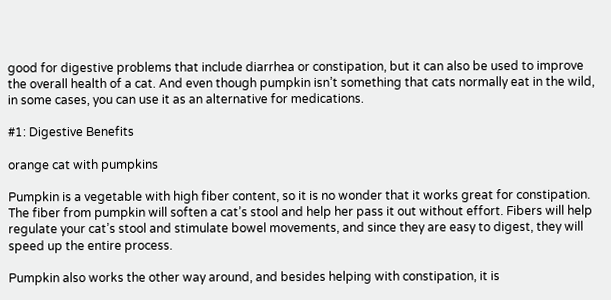good for digestive problems that include diarrhea or constipation, but it can also be used to improve the overall health of a cat. And even though pumpkin isn’t something that cats normally eat in the wild, in some cases, you can use it as an alternative for medications.

#1: Digestive Benefits

orange cat with pumpkins

Pumpkin is a vegetable with high fiber content, so it is no wonder that it works great for constipation. The fiber from pumpkin will soften a cat’s stool and help her pass it out without effort. Fibers will help regulate your cat’s stool and stimulate bowel movements, and since they are easy to digest, they will speed up the entire process.

Pumpkin also works the other way around, and besides helping with constipation, it is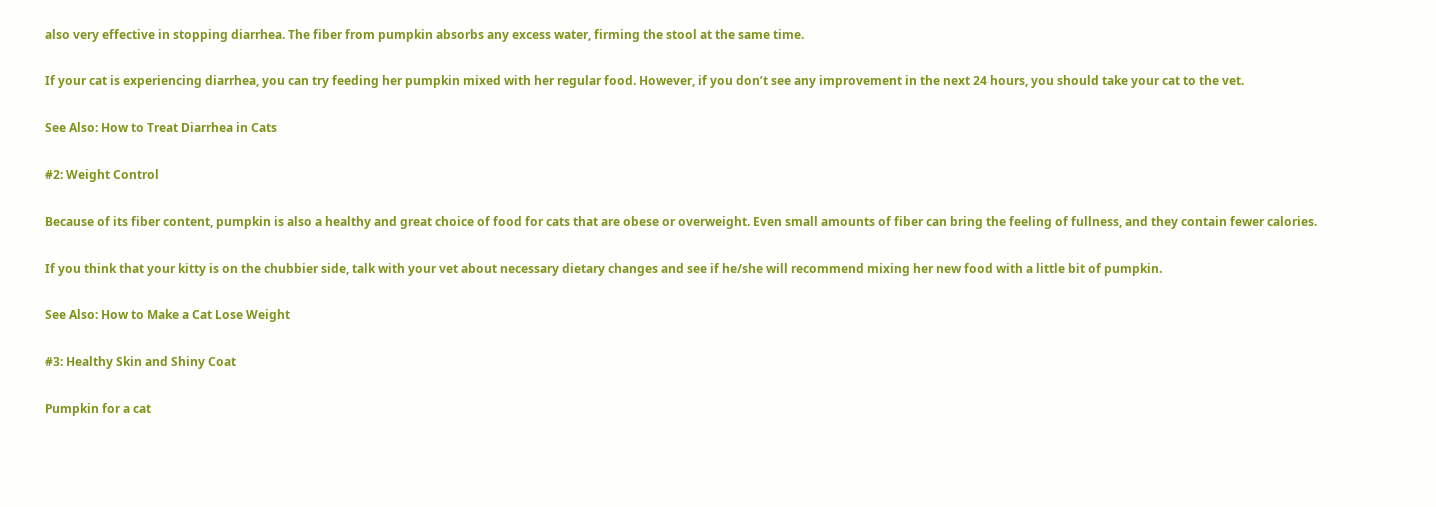also very effective in stopping diarrhea. The fiber from pumpkin absorbs any excess water, firming the stool at the same time.

If your cat is experiencing diarrhea, you can try feeding her pumpkin mixed with her regular food. However, if you don’t see any improvement in the next 24 hours, you should take your cat to the vet.

See Also: How to Treat Diarrhea in Cats

#2: Weight Control

Because of its fiber content, pumpkin is also a healthy and great choice of food for cats that are obese or overweight. Even small amounts of fiber can bring the feeling of fullness, and they contain fewer calories.

If you think that your kitty is on the chubbier side, talk with your vet about necessary dietary changes and see if he/she will recommend mixing her new food with a little bit of pumpkin.

See Also: How to Make a Cat Lose Weight

#3: Healthy Skin and Shiny Coat

Pumpkin for a cat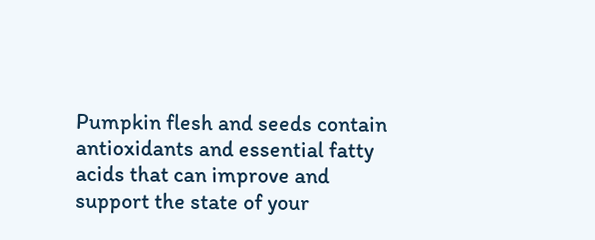Pumpkin flesh and seeds contain antioxidants and essential fatty acids that can improve and support the state of your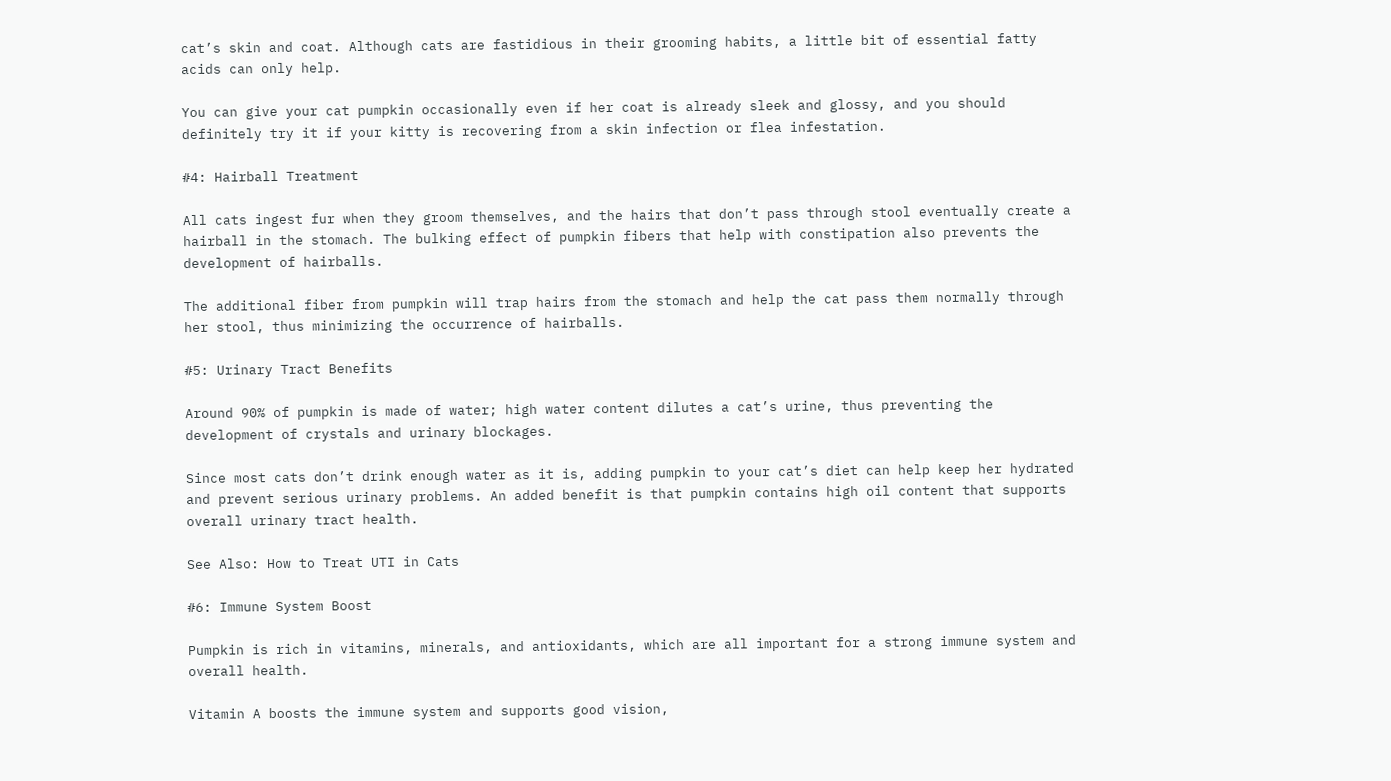cat’s skin and coat. Although cats are fastidious in their grooming habits, a little bit of essential fatty acids can only help.

You can give your cat pumpkin occasionally even if her coat is already sleek and glossy, and you should definitely try it if your kitty is recovering from a skin infection or flea infestation.

#4: Hairball Treatment

All cats ingest fur when they groom themselves, and the hairs that don’t pass through stool eventually create a hairball in the stomach. The bulking effect of pumpkin fibers that help with constipation also prevents the development of hairballs.

The additional fiber from pumpkin will trap hairs from the stomach and help the cat pass them normally through her stool, thus minimizing the occurrence of hairballs.

#5: Urinary Tract Benefits

Around 90% of pumpkin is made of water; high water content dilutes a cat’s urine, thus preventing the development of crystals and urinary blockages.

Since most cats don’t drink enough water as it is, adding pumpkin to your cat’s diet can help keep her hydrated and prevent serious urinary problems. An added benefit is that pumpkin contains high oil content that supports overall urinary tract health.

See Also: How to Treat UTI in Cats

#6: Immune System Boost

Pumpkin is rich in vitamins, minerals, and antioxidants, which are all important for a strong immune system and overall health.

Vitamin A boosts the immune system and supports good vision,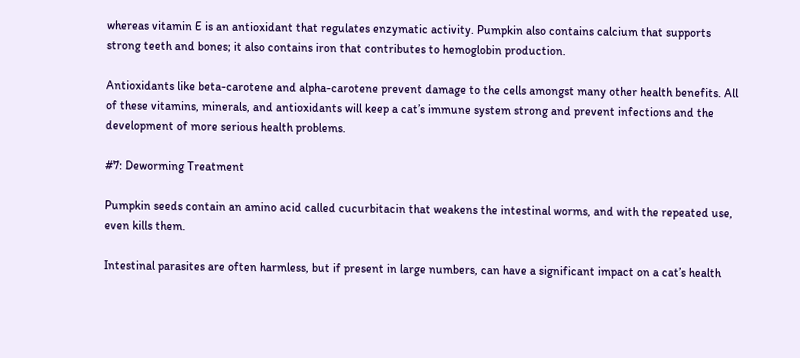whereas vitamin E is an antioxidant that regulates enzymatic activity. Pumpkin also contains calcium that supports strong teeth and bones; it also contains iron that contributes to hemoglobin production.

Antioxidants like beta-carotene and alpha-carotene prevent damage to the cells amongst many other health benefits. All of these vitamins, minerals, and antioxidants will keep a cat’s immune system strong and prevent infections and the development of more serious health problems.

#7: Deworming Treatment

Pumpkin seeds contain an amino acid called cucurbitacin that weakens the intestinal worms, and with the repeated use, even kills them.

Intestinal parasites are often harmless, but if present in large numbers, can have a significant impact on a cat’s health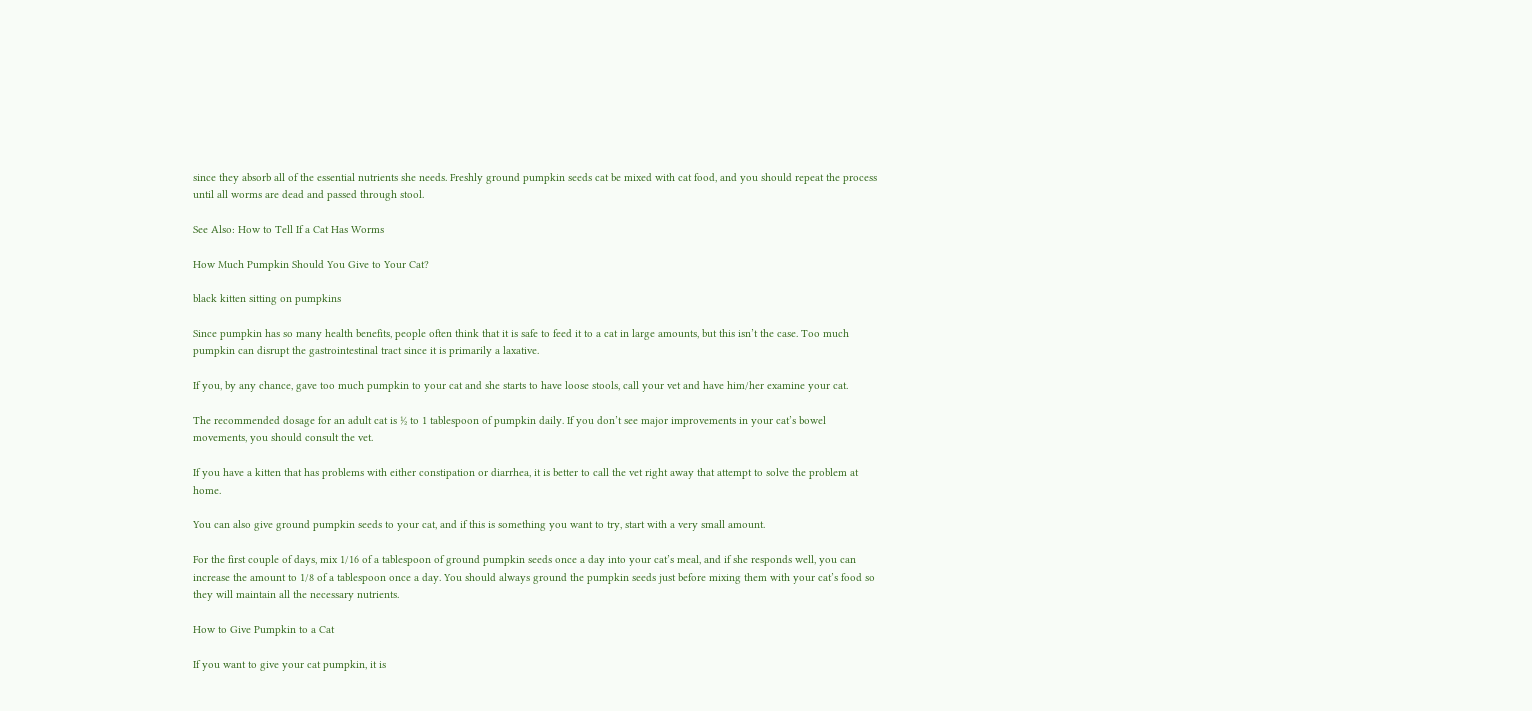since they absorb all of the essential nutrients she needs. Freshly ground pumpkin seeds cat be mixed with cat food, and you should repeat the process until all worms are dead and passed through stool.

See Also: How to Tell If a Cat Has Worms

How Much Pumpkin Should You Give to Your Cat?

black kitten sitting on pumpkins

Since pumpkin has so many health benefits, people often think that it is safe to feed it to a cat in large amounts, but this isn’t the case. Too much pumpkin can disrupt the gastrointestinal tract since it is primarily a laxative.

If you, by any chance, gave too much pumpkin to your cat and she starts to have loose stools, call your vet and have him/her examine your cat.

The recommended dosage for an adult cat is ½ to 1 tablespoon of pumpkin daily. If you don’t see major improvements in your cat’s bowel movements, you should consult the vet.

If you have a kitten that has problems with either constipation or diarrhea, it is better to call the vet right away that attempt to solve the problem at home.

You can also give ground pumpkin seeds to your cat, and if this is something you want to try, start with a very small amount.

For the first couple of days, mix 1/16 of a tablespoon of ground pumpkin seeds once a day into your cat’s meal, and if she responds well, you can increase the amount to 1/8 of a tablespoon once a day. You should always ground the pumpkin seeds just before mixing them with your cat’s food so they will maintain all the necessary nutrients.

How to Give Pumpkin to a Cat

If you want to give your cat pumpkin, it is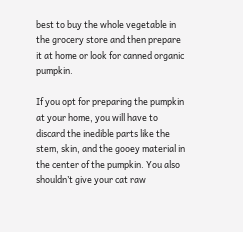best to buy the whole vegetable in the grocery store and then prepare it at home or look for canned organic pumpkin.

If you opt for preparing the pumpkin at your home, you will have to discard the inedible parts like the stem, skin, and the gooey material in the center of the pumpkin. You also shouldn’t give your cat raw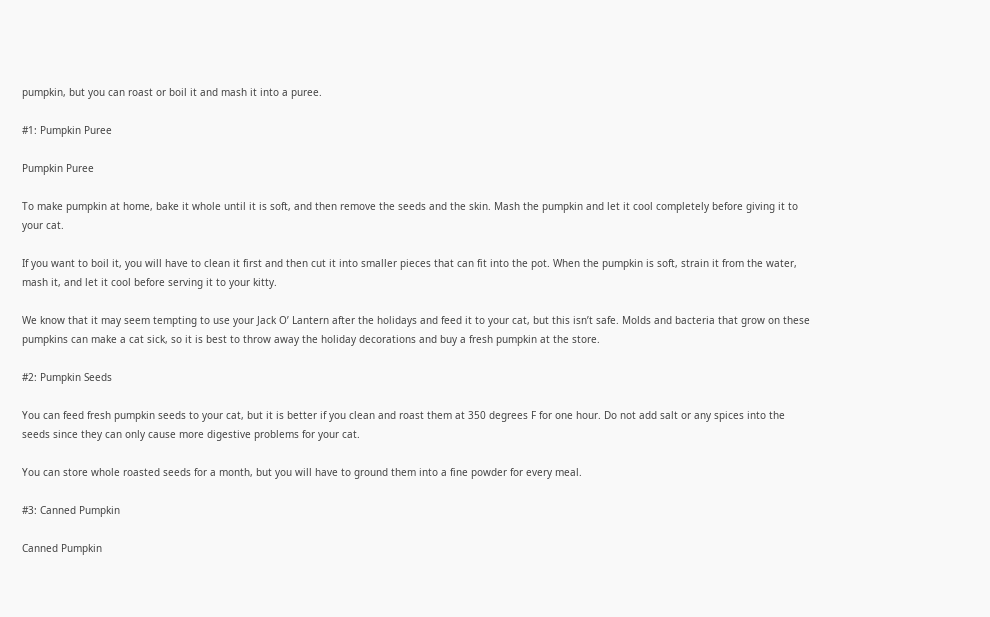pumpkin, but you can roast or boil it and mash it into a puree.

#1: Pumpkin Puree

Pumpkin Puree

To make pumpkin at home, bake it whole until it is soft, and then remove the seeds and the skin. Mash the pumpkin and let it cool completely before giving it to your cat.

If you want to boil it, you will have to clean it first and then cut it into smaller pieces that can fit into the pot. When the pumpkin is soft, strain it from the water, mash it, and let it cool before serving it to your kitty.

We know that it may seem tempting to use your Jack O’ Lantern after the holidays and feed it to your cat, but this isn’t safe. Molds and bacteria that grow on these pumpkins can make a cat sick, so it is best to throw away the holiday decorations and buy a fresh pumpkin at the store.

#2: Pumpkin Seeds

You can feed fresh pumpkin seeds to your cat, but it is better if you clean and roast them at 350 degrees F for one hour. Do not add salt or any spices into the seeds since they can only cause more digestive problems for your cat.

You can store whole roasted seeds for a month, but you will have to ground them into a fine powder for every meal.

#3: Canned Pumpkin

Canned Pumpkin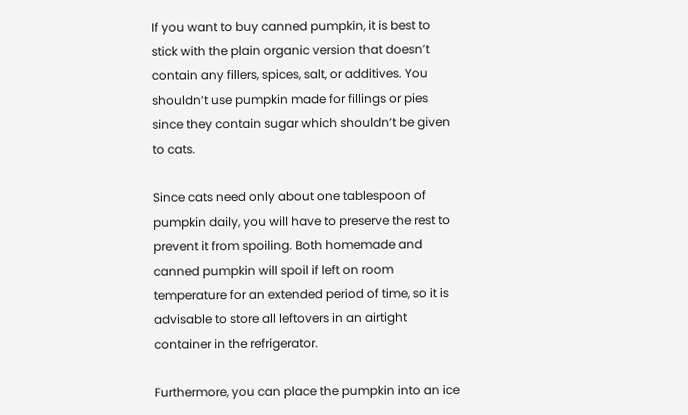If you want to buy canned pumpkin, it is best to stick with the plain organic version that doesn’t contain any fillers, spices, salt, or additives. You shouldn’t use pumpkin made for fillings or pies since they contain sugar which shouldn’t be given to cats.

Since cats need only about one tablespoon of pumpkin daily, you will have to preserve the rest to prevent it from spoiling. Both homemade and canned pumpkin will spoil if left on room temperature for an extended period of time, so it is advisable to store all leftovers in an airtight container in the refrigerator.

Furthermore, you can place the pumpkin into an ice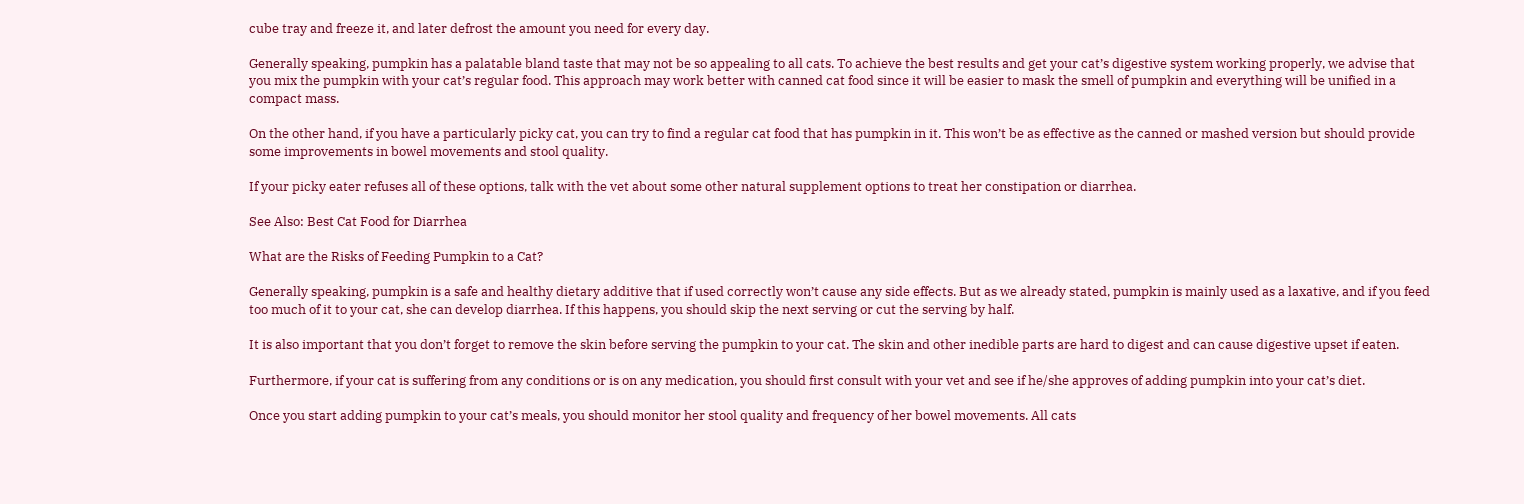cube tray and freeze it, and later defrost the amount you need for every day.

Generally speaking, pumpkin has a palatable bland taste that may not be so appealing to all cats. To achieve the best results and get your cat’s digestive system working properly, we advise that you mix the pumpkin with your cat’s regular food. This approach may work better with canned cat food since it will be easier to mask the smell of pumpkin and everything will be unified in a compact mass.

On the other hand, if you have a particularly picky cat, you can try to find a regular cat food that has pumpkin in it. This won’t be as effective as the canned or mashed version but should provide some improvements in bowel movements and stool quality.

If your picky eater refuses all of these options, talk with the vet about some other natural supplement options to treat her constipation or diarrhea.

See Also: Best Cat Food for Diarrhea

What are the Risks of Feeding Pumpkin to a Cat?

Generally speaking, pumpkin is a safe and healthy dietary additive that if used correctly won’t cause any side effects. But as we already stated, pumpkin is mainly used as a laxative, and if you feed too much of it to your cat, she can develop diarrhea. If this happens, you should skip the next serving or cut the serving by half.

It is also important that you don’t forget to remove the skin before serving the pumpkin to your cat. The skin and other inedible parts are hard to digest and can cause digestive upset if eaten.

Furthermore, if your cat is suffering from any conditions or is on any medication, you should first consult with your vet and see if he/she approves of adding pumpkin into your cat’s diet.

Once you start adding pumpkin to your cat’s meals, you should monitor her stool quality and frequency of her bowel movements. All cats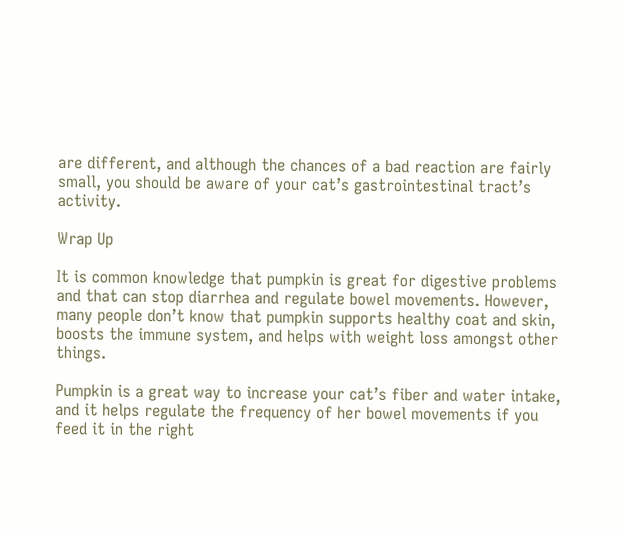are different, and although the chances of a bad reaction are fairly small, you should be aware of your cat’s gastrointestinal tract’s activity.

Wrap Up

It is common knowledge that pumpkin is great for digestive problems and that can stop diarrhea and regulate bowel movements. However, many people don’t know that pumpkin supports healthy coat and skin, boosts the immune system, and helps with weight loss amongst other things.

Pumpkin is a great way to increase your cat’s fiber and water intake, and it helps regulate the frequency of her bowel movements if you feed it in the right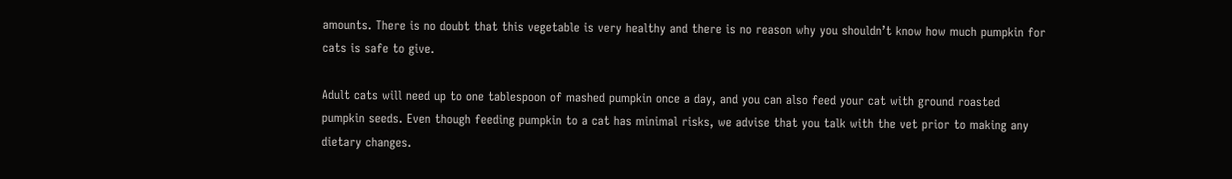amounts. There is no doubt that this vegetable is very healthy and there is no reason why you shouldn’t know how much pumpkin for cats is safe to give.

Adult cats will need up to one tablespoon of mashed pumpkin once a day, and you can also feed your cat with ground roasted pumpkin seeds. Even though feeding pumpkin to a cat has minimal risks, we advise that you talk with the vet prior to making any dietary changes.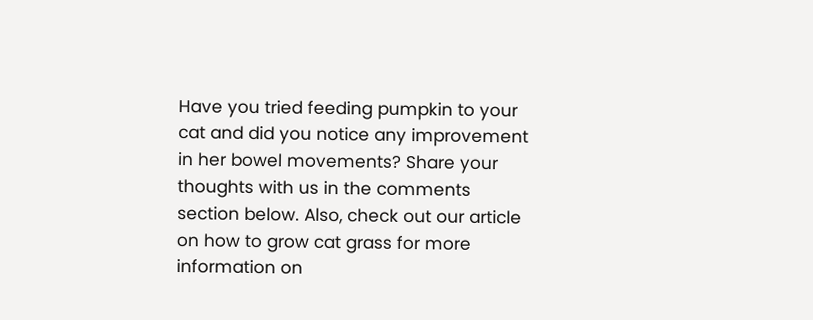Have you tried feeding pumpkin to your cat and did you notice any improvement in her bowel movements? Share your thoughts with us in the comments section below. Also, check out our article on how to grow cat grass for more information on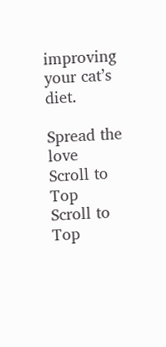improving your cat’s diet.

Spread the love
Scroll to Top
Scroll to Top